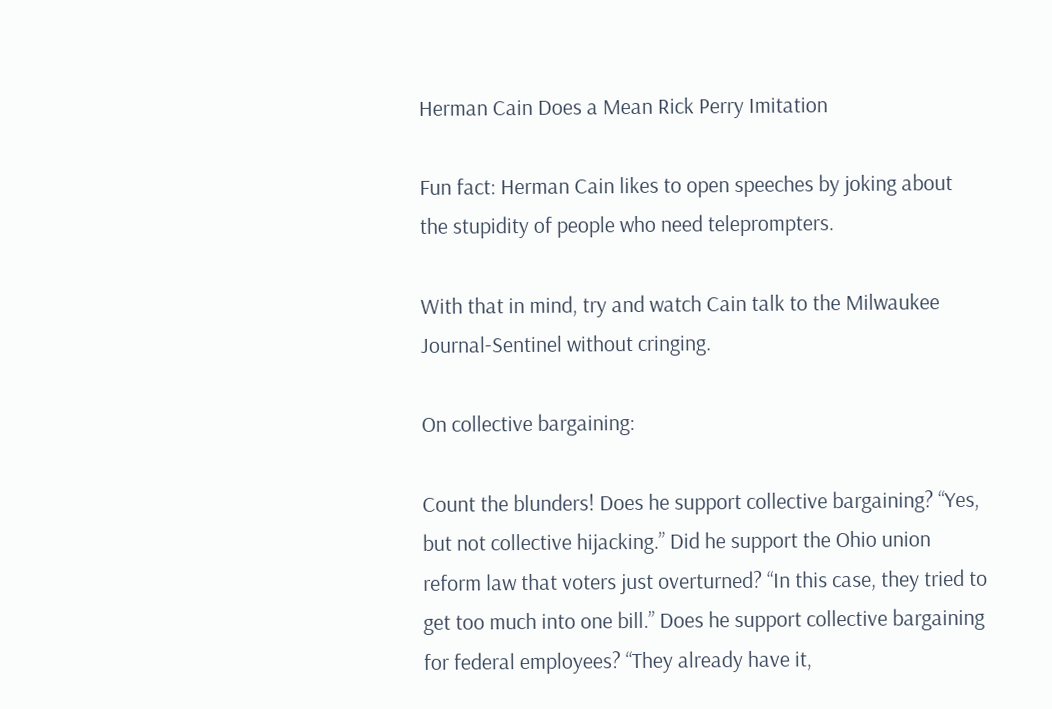Herman Cain Does a Mean Rick Perry Imitation

Fun fact: Herman Cain likes to open speeches by joking about the stupidity of people who need teleprompters.

With that in mind, try and watch Cain talk to the Milwaukee Journal-Sentinel without cringing.

On collective bargaining:

Count the blunders! Does he support collective bargaining? “Yes, but not collective hijacking.” Did he support the Ohio union reform law that voters just overturned? “In this case, they tried to get too much into one bill.” Does he support collective bargaining for federal employees? “They already have it,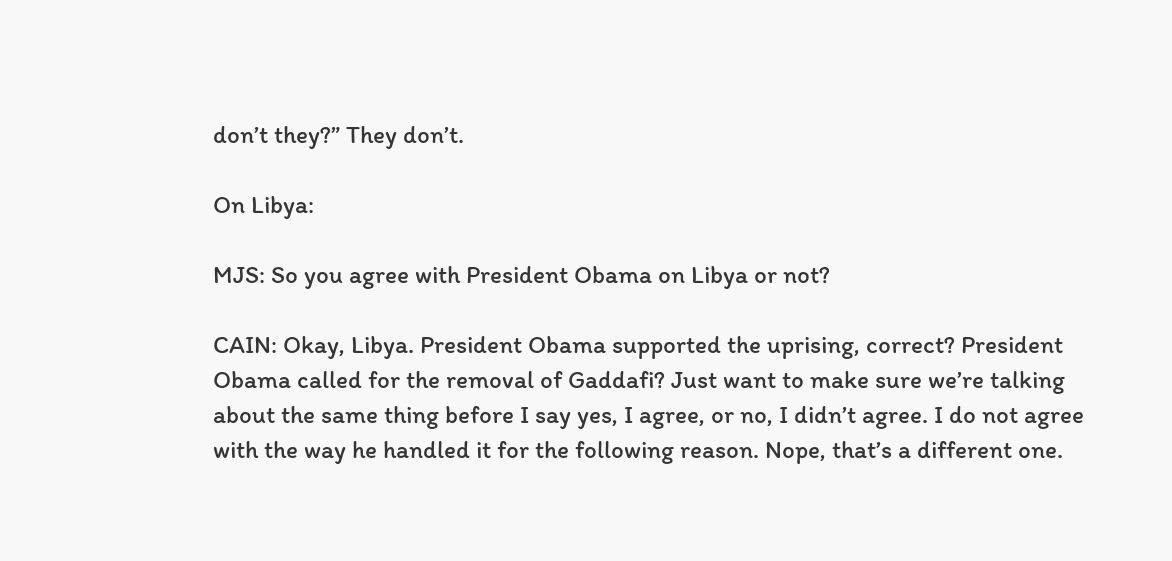don’t they?” They don’t.

On Libya:

MJS: So you agree with President Obama on Libya or not?

CAIN: Okay, Libya. President Obama supported the uprising, correct? President Obama called for the removal of Gaddafi? Just want to make sure we’re talking about the same thing before I say yes, I agree, or no, I didn’t agree. I do not agree with the way he handled it for the following reason. Nope, that’s a different one.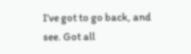I’ve got to go back, and see. Got all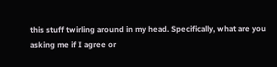this stuff twirling around in my head. Specifically, what are you asking me if I agree or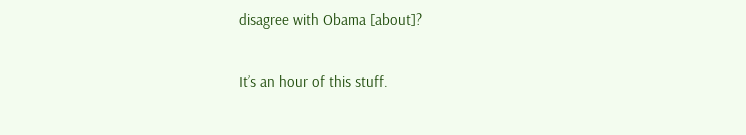disagree with Obama [about]?

It’s an hour of this stuff.